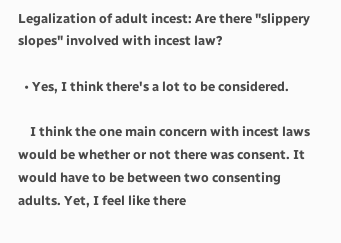Legalization of adult incest: Are there "slippery slopes" involved with incest law?

  • Yes, I think there's a lot to be considered.

    I think the one main concern with incest laws would be whether or not there was consent. It would have to be between two consenting adults. Yet, I feel like there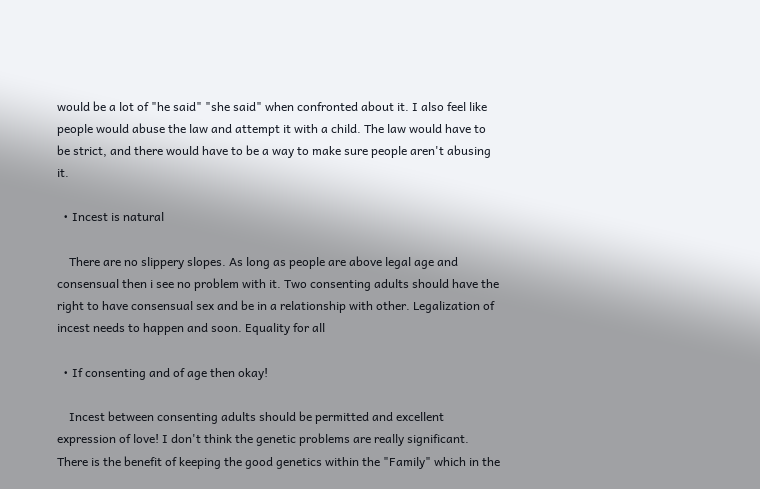would be a lot of "he said" "she said" when confronted about it. I also feel like people would abuse the law and attempt it with a child. The law would have to be strict, and there would have to be a way to make sure people aren't abusing it.

  • Incest is natural

    There are no slippery slopes. As long as people are above legal age and consensual then i see no problem with it. Two consenting adults should have the right to have consensual sex and be in a relationship with other. Legalization of incest needs to happen and soon. Equality for all

  • If consenting and of age then okay!

    Incest between consenting adults should be permitted and excellent expression of love! I don't think the genetic problems are really significant. There is the benefit of keeping the good genetics within the "Family" which in the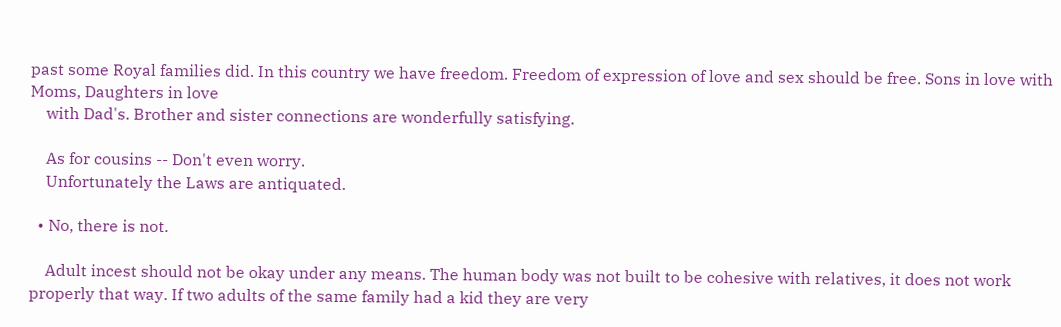past some Royal families did. In this country we have freedom. Freedom of expression of love and sex should be free. Sons in love with Moms, Daughters in love
    with Dad's. Brother and sister connections are wonderfully satisfying.

    As for cousins -- Don't even worry.
    Unfortunately the Laws are antiquated.

  • No, there is not.

    Adult incest should not be okay under any means. The human body was not built to be cohesive with relatives, it does not work properly that way. If two adults of the same family had a kid they are very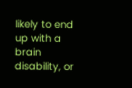likely to end up with a brain disability, or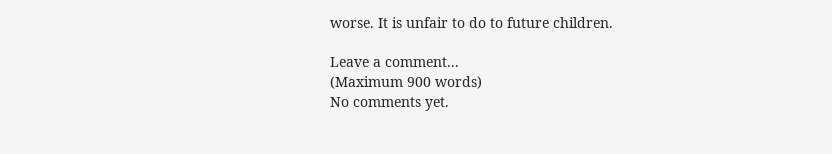worse. It is unfair to do to future children.

Leave a comment...
(Maximum 900 words)
No comments yet.